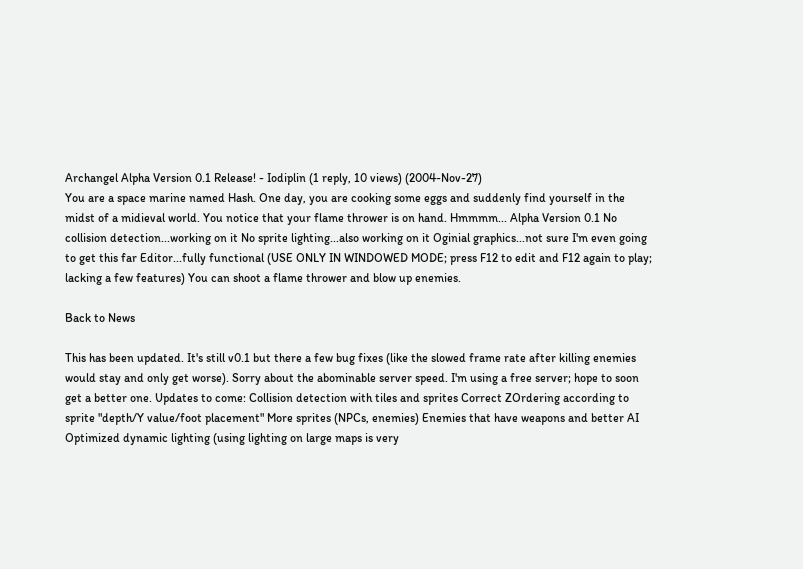Archangel Alpha Version 0.1 Release! - Iodiplin (1 reply, 10 views) (2004-Nov-27)
You are a space marine named Hash. One day, you are cooking some eggs and suddenly find yourself in the midst of a midieval world. You notice that your flame thrower is on hand. Hmmmm... Alpha Version 0.1 No collision detection...working on it No sprite lighting...also working on it Oginial graphics...not sure I'm even going to get this far Editor...fully functional (USE ONLY IN WINDOWED MODE; press F12 to edit and F12 again to play; lacking a few features) You can shoot a flame thrower and blow up enemies.

Back to News

This has been updated. It's still v0.1 but there a few bug fixes (like the slowed frame rate after killing enemies would stay and only get worse). Sorry about the abominable server speed. I'm using a free server; hope to soon get a better one. Updates to come: Collision detection with tiles and sprites Correct ZOrdering according to sprite "depth/Y value/foot placement" More sprites (NPCs, enemies) Enemies that have weapons and better AI Optimized dynamic lighting (using lighting on large maps is very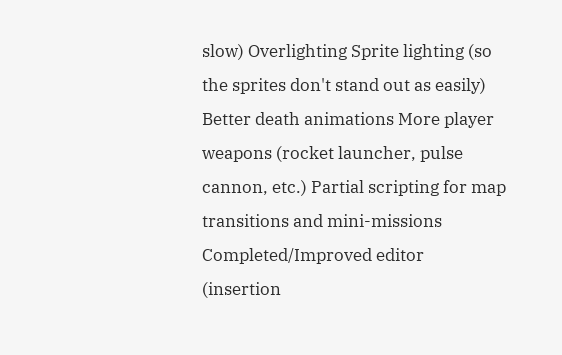slow) Overlighting Sprite lighting (so the sprites don't stand out as easily) Better death animations More player weapons (rocket launcher, pulse cannon, etc.) Partial scripting for map transitions and mini-missions Completed/Improved editor (insertion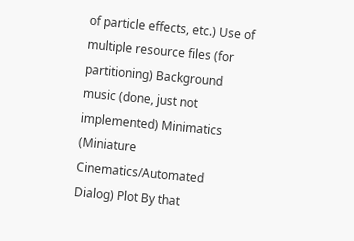of particle effects, etc.) Use of multiple resource files (for partitioning) Background music (done, just not implemented) Minimatics (Miniature Cinematics/Automated Dialog) Plot By that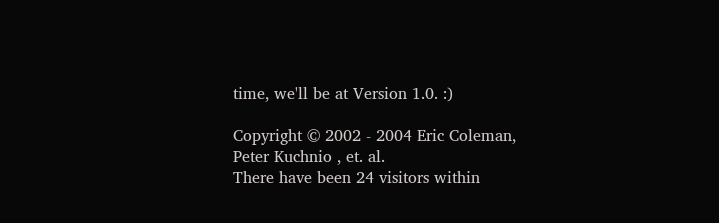time, we'll be at Version 1.0. :)

Copyright © 2002 - 2004 Eric Coleman, Peter Kuchnio , et. al.
There have been 24 visitors within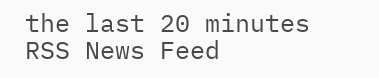the last 20 minutes
RSS News Feed